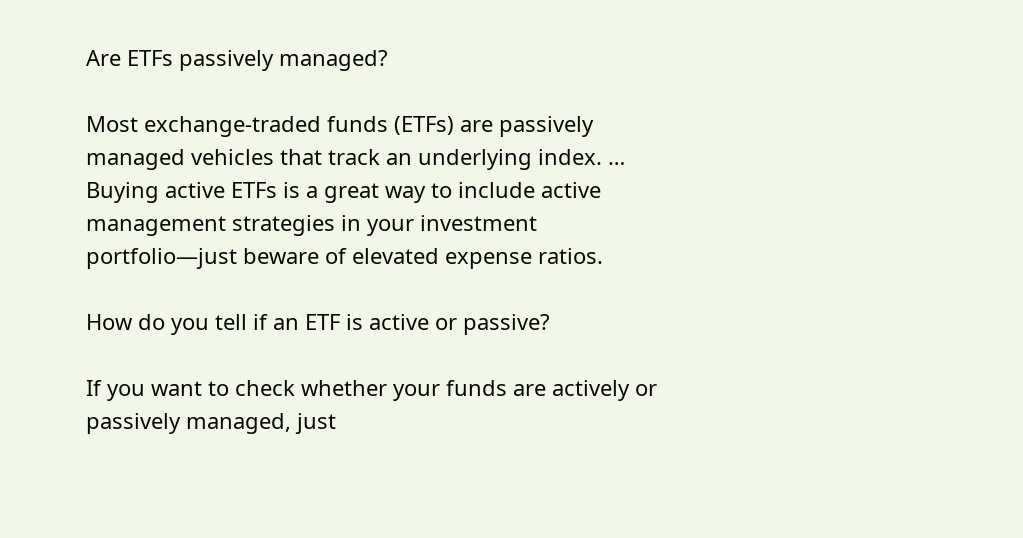Are ETFs passively managed?

Most exchange-traded funds (ETFs) are passively managed vehicles that track an underlying index. … Buying active ETFs is a great way to include active management strategies in your investment portfolio—just beware of elevated expense ratios.

How do you tell if an ETF is active or passive?

If you want to check whether your funds are actively or passively managed, just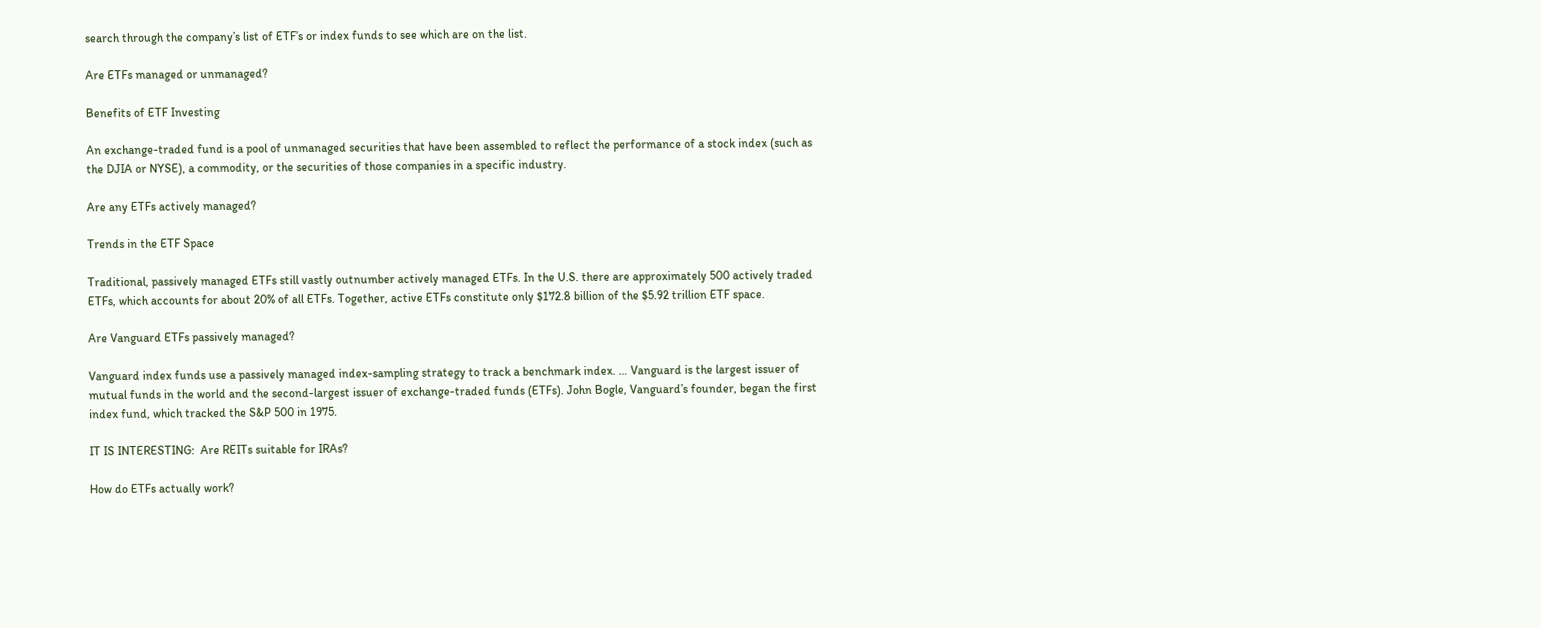search through the company’s list of ETF’s or index funds to see which are on the list.

Are ETFs managed or unmanaged?

Benefits of ETF Investing

An exchange-traded fund is a pool of unmanaged securities that have been assembled to reflect the performance of a stock index (such as the DJIA or NYSE), a commodity, or the securities of those companies in a specific industry.

Are any ETFs actively managed?

Trends in the ETF Space

Traditional, passively managed ETFs still vastly outnumber actively managed ETFs. In the U.S. there are approximately 500 actively traded ETFs, which accounts for about 20% of all ETFs. Together, active ETFs constitute only $172.8 billion of the $5.92 trillion ETF space.

Are Vanguard ETFs passively managed?

Vanguard index funds use a passively managed index-sampling strategy to track a benchmark index. … Vanguard is the largest issuer of mutual funds in the world and the second-largest issuer of exchange-traded funds (ETFs). John Bogle, Vanguard’s founder, began the first index fund, which tracked the S&P 500 in 1975.

IT IS INTERESTING:  Are REITs suitable for IRAs?

How do ETFs actually work?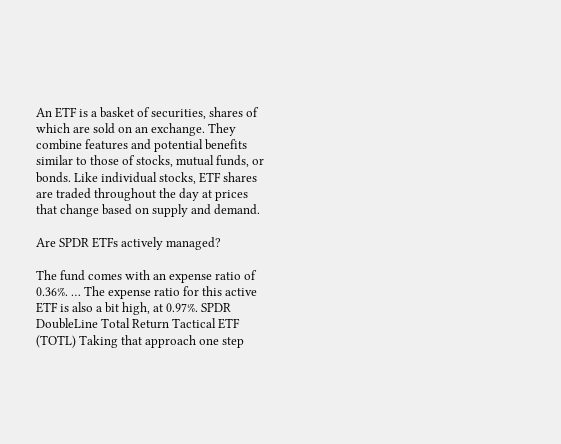An ETF is a basket of securities, shares of which are sold on an exchange. They combine features and potential benefits similar to those of stocks, mutual funds, or bonds. Like individual stocks, ETF shares are traded throughout the day at prices that change based on supply and demand.

Are SPDR ETFs actively managed?

The fund comes with an expense ratio of 0.36%. … The expense ratio for this active ETF is also a bit high, at 0.97%. SPDR DoubleLine Total Return Tactical ETF (TOTL) Taking that approach one step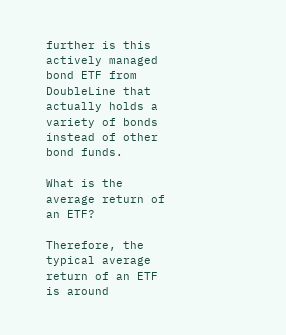further is this actively managed bond ETF from DoubleLine that actually holds a variety of bonds instead of other bond funds.

What is the average return of an ETF?

Therefore, the typical average return of an ETF is around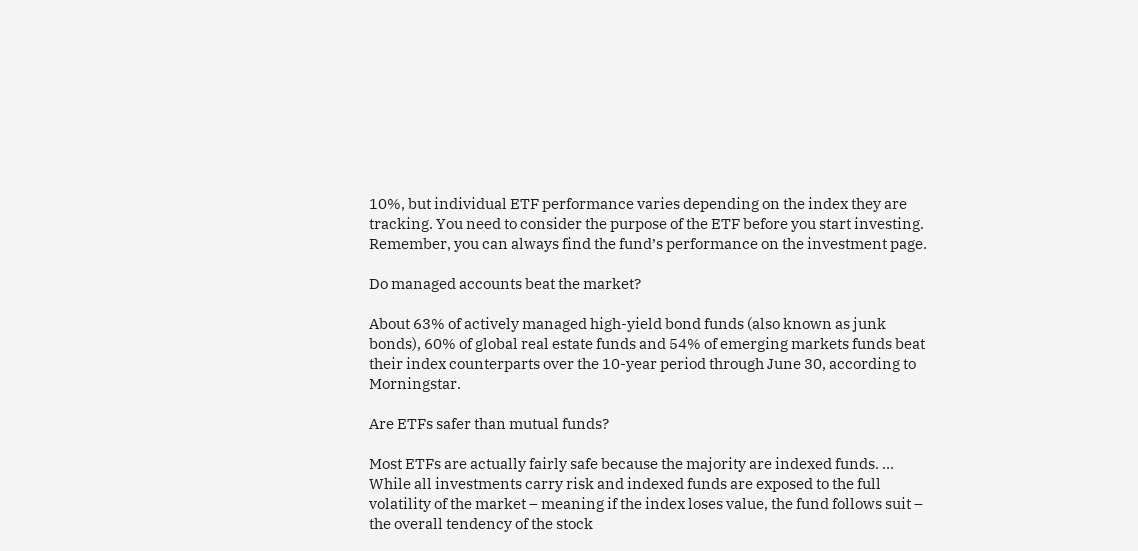10%, but individual ETF performance varies depending on the index they are tracking. You need to consider the purpose of the ETF before you start investing. Remember, you can always find the fund’s performance on the investment page.

Do managed accounts beat the market?

About 63% of actively managed high-yield bond funds (also known as junk bonds), 60% of global real estate funds and 54% of emerging markets funds beat their index counterparts over the 10-year period through June 30, according to Morningstar.

Are ETFs safer than mutual funds?

Most ETFs are actually fairly safe because the majority are indexed funds. … While all investments carry risk and indexed funds are exposed to the full volatility of the market – meaning if the index loses value, the fund follows suit – the overall tendency of the stock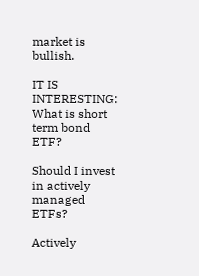market is bullish.

IT IS INTERESTING:  What is short term bond ETF?

Should I invest in actively managed ETFs?

Actively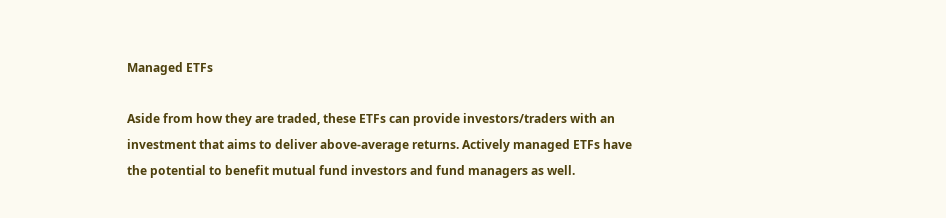Managed ETFs

Aside from how they are traded, these ETFs can provide investors/traders with an investment that aims to deliver above-average returns. Actively managed ETFs have the potential to benefit mutual fund investors and fund managers as well.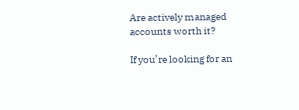Are actively managed accounts worth it?

If you’re looking for an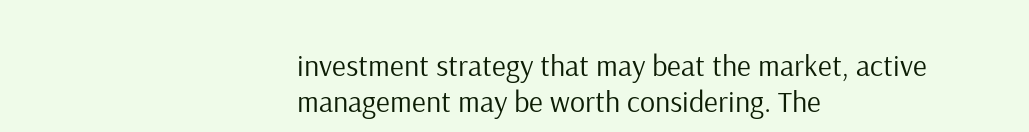investment strategy that may beat the market, active management may be worth considering. The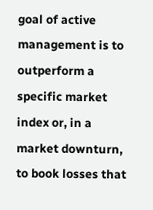goal of active management is to outperform a specific market index or, in a market downturn, to book losses that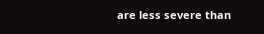are less severe than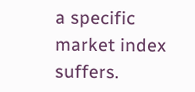a specific market index suffers.